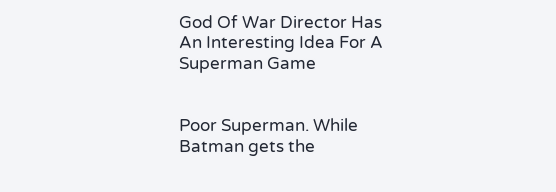God Of War Director Has An Interesting Idea For A Superman Game


Poor Superman. While Batman gets the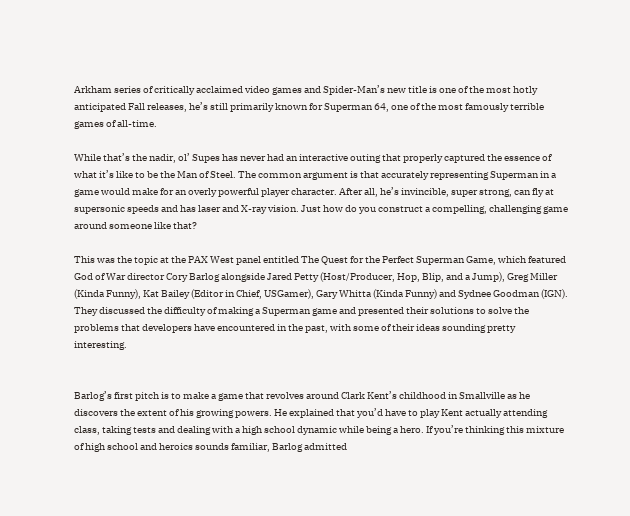Arkham series of critically acclaimed video games and Spider-Man’s new title is one of the most hotly anticipated Fall releases, he’s still primarily known for Superman 64, one of the most famously terrible games of all-time.

While that’s the nadir, ol’ Supes has never had an interactive outing that properly captured the essence of what it’s like to be the Man of Steel. The common argument is that accurately representing Superman in a game would make for an overly powerful player character. After all, he’s invincible, super strong, can fly at supersonic speeds and has laser and X-ray vision. Just how do you construct a compelling, challenging game around someone like that?

This was the topic at the PAX West panel entitled The Quest for the Perfect Superman Game, which featured God of War director Cory Barlog alongside Jared Petty (Host/Producer, Hop, Blip, and a Jump), Greg Miller (Kinda Funny), Kat Bailey (Editor in Chief, USGamer), Gary Whitta (Kinda Funny) and Sydnee Goodman (IGN). They discussed the difficulty of making a Superman game and presented their solutions to solve the problems that developers have encountered in the past, with some of their ideas sounding pretty interesting.


Barlog’s first pitch is to make a game that revolves around Clark Kent’s childhood in Smallville as he discovers the extent of his growing powers. He explained that you’d have to play Kent actually attending class, taking tests and dealing with a high school dynamic while being a hero. If you’re thinking this mixture of high school and heroics sounds familiar, Barlog admitted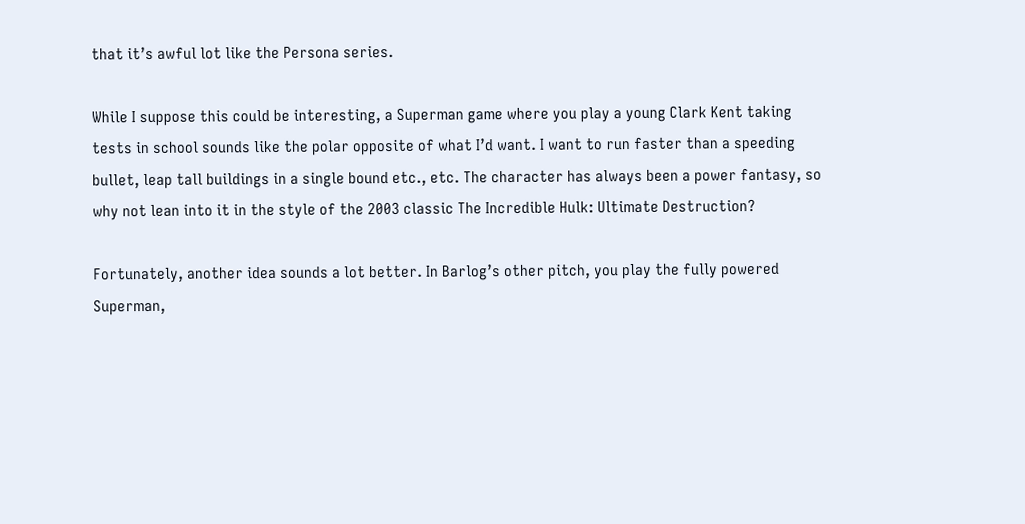that it’s awful lot like the Persona series.

While I suppose this could be interesting, a Superman game where you play a young Clark Kent taking tests in school sounds like the polar opposite of what I’d want. I want to run faster than a speeding bullet, leap tall buildings in a single bound etc., etc. The character has always been a power fantasy, so why not lean into it in the style of the 2003 classic The Incredible Hulk: Ultimate Destruction?

Fortunately, another idea sounds a lot better. In Barlog’s other pitch, you play the fully powered Superman,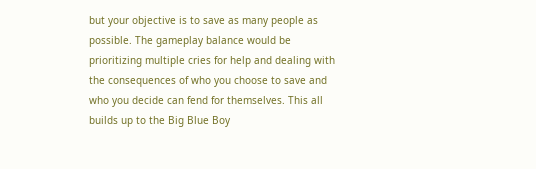but your objective is to save as many people as possible. The gameplay balance would be prioritizing multiple cries for help and dealing with the consequences of who you choose to save and who you decide can fend for themselves. This all builds up to the Big Blue Boy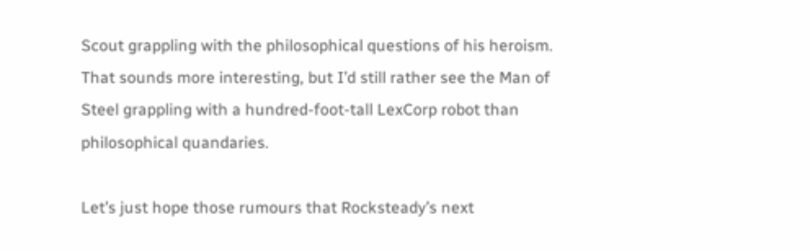Scout grappling with the philosophical questions of his heroism. That sounds more interesting, but I’d still rather see the Man of Steel grappling with a hundred-foot-tall LexCorp robot than philosophical quandaries.

Let’s just hope those rumours that Rocksteady’s next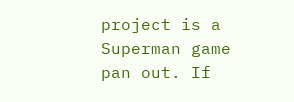project is a Superman game pan out. If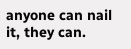anyone can nail it, they can.